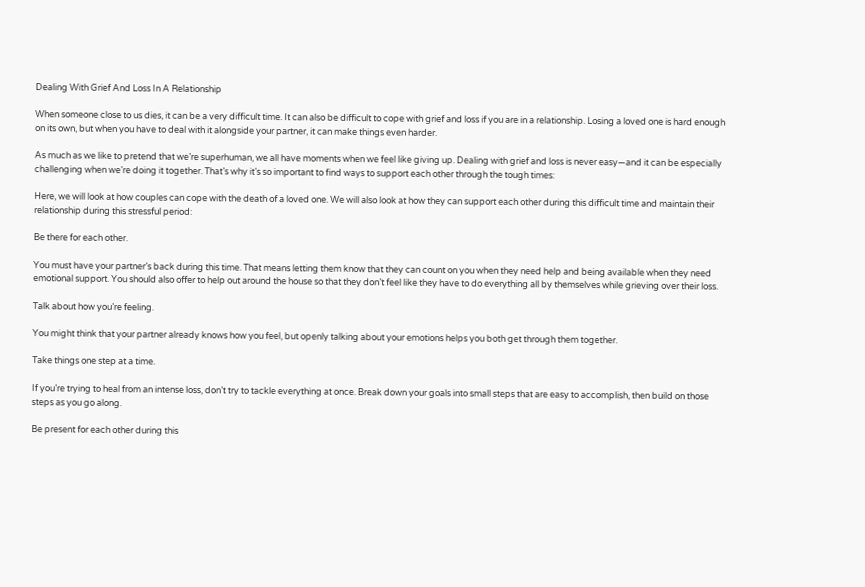Dealing With Grief And Loss In A Relationship

When someone close to us dies, it can be a very difficult time. It can also be difficult to cope with grief and loss if you are in a relationship. Losing a loved one is hard enough on its own, but when you have to deal with it alongside your partner, it can make things even harder.

As much as we like to pretend that we’re superhuman, we all have moments when we feel like giving up. Dealing with grief and loss is never easy—and it can be especially challenging when we’re doing it together. That’s why it’s so important to find ways to support each other through the tough times:

Here, we will look at how couples can cope with the death of a loved one. We will also look at how they can support each other during this difficult time and maintain their relationship during this stressful period:

Be there for each other.

You must have your partner’s back during this time. That means letting them know that they can count on you when they need help and being available when they need emotional support. You should also offer to help out around the house so that they don’t feel like they have to do everything all by themselves while grieving over their loss.

Talk about how you’re feeling.

You might think that your partner already knows how you feel, but openly talking about your emotions helps you both get through them together.

Take things one step at a time.

If you’re trying to heal from an intense loss, don’t try to tackle everything at once. Break down your goals into small steps that are easy to accomplish, then build on those steps as you go along.

Be present for each other during this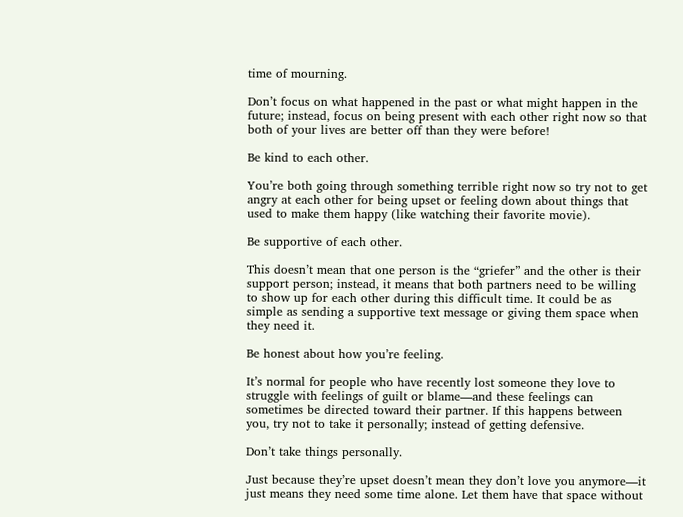time of mourning.

Don’t focus on what happened in the past or what might happen in the future; instead, focus on being present with each other right now so that both of your lives are better off than they were before!

Be kind to each other.

You’re both going through something terrible right now so try not to get angry at each other for being upset or feeling down about things that used to make them happy (like watching their favorite movie).

Be supportive of each other.

This doesn’t mean that one person is the “griefer” and the other is their support person; instead, it means that both partners need to be willing to show up for each other during this difficult time. It could be as simple as sending a supportive text message or giving them space when they need it.

Be honest about how you’re feeling.

It’s normal for people who have recently lost someone they love to struggle with feelings of guilt or blame—and these feelings can sometimes be directed toward their partner. If this happens between you, try not to take it personally; instead of getting defensive.

Don’t take things personally.

Just because they’re upset doesn’t mean they don’t love you anymore—it just means they need some time alone. Let them have that space without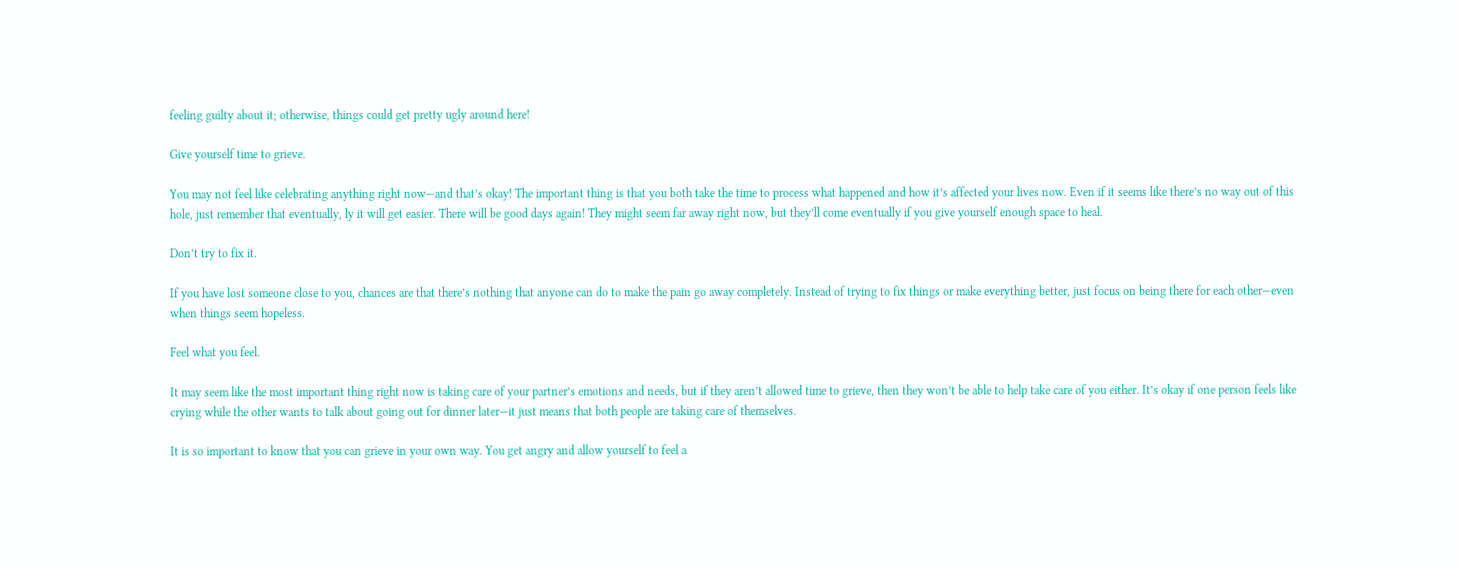feeling guilty about it; otherwise, things could get pretty ugly around here!

Give yourself time to grieve.

You may not feel like celebrating anything right now—and that’s okay! The important thing is that you both take the time to process what happened and how it’s affected your lives now. Even if it seems like there’s no way out of this hole, just remember that eventually, ly it will get easier. There will be good days again! They might seem far away right now, but they’ll come eventually if you give yourself enough space to heal.

Don’t try to fix it.

If you have lost someone close to you, chances are that there’s nothing that anyone can do to make the pain go away completely. Instead of trying to fix things or make everything better, just focus on being there for each other—even when things seem hopeless.

Feel what you feel.

It may seem like the most important thing right now is taking care of your partner’s emotions and needs, but if they aren’t allowed time to grieve, then they won’t be able to help take care of you either. It’s okay if one person feels like crying while the other wants to talk about going out for dinner later—it just means that both people are taking care of themselves.

It is so important to know that you can grieve in your own way. You get angry and allow yourself to feel a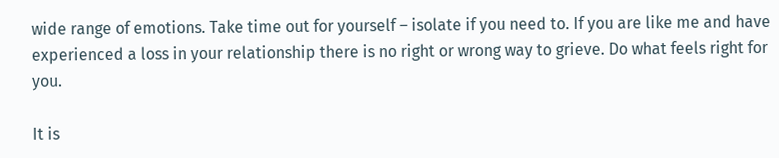wide range of emotions. Take time out for yourself – isolate if you need to. If you are like me and have experienced a loss in your relationship there is no right or wrong way to grieve. Do what feels right for you.

It is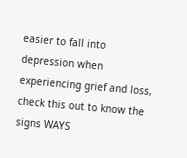easier to fall into depression when experiencing grief and loss, check this out to know the signs WAYS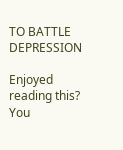TO BATTLE DEPRESSION

Enjoyed reading this? You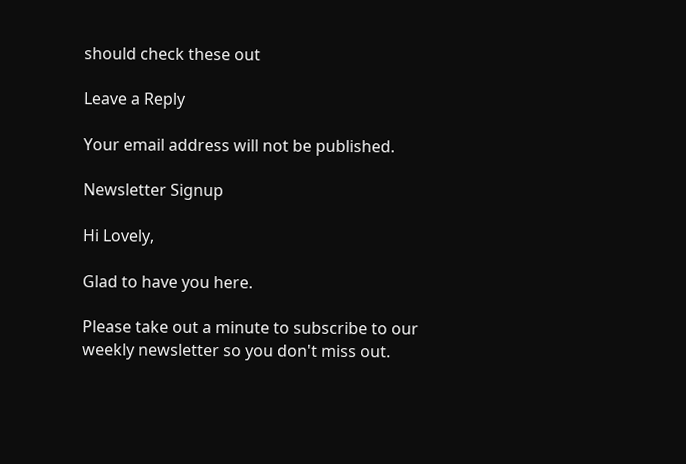should check these out

Leave a Reply

Your email address will not be published.

Newsletter Signup

Hi Lovely,

Glad to have you here.

Please take out a minute to subscribe to our weekly newsletter so you don't miss out.